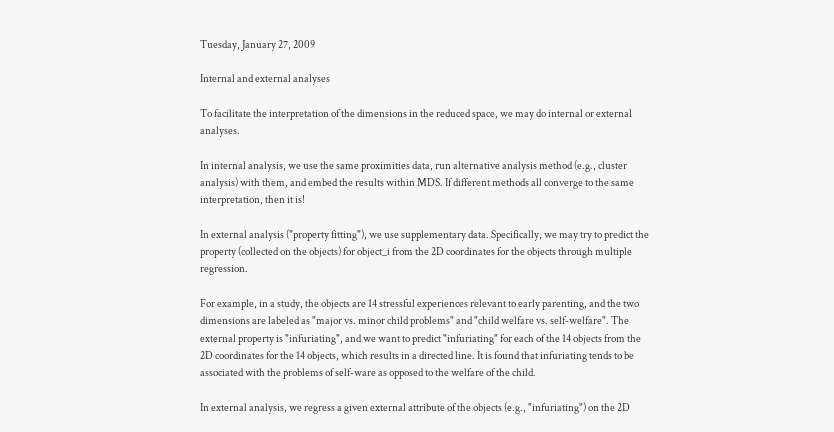Tuesday, January 27, 2009

Internal and external analyses

To facilitate the interpretation of the dimensions in the reduced space, we may do internal or external analyses.

In internal analysis, we use the same proximities data, run alternative analysis method (e.g., cluster analysis) with them, and embed the results within MDS. If different methods all converge to the same interpretation, then it is!

In external analysis ("property fitting"), we use supplementary data. Specifically, we may try to predict the property (collected on the objects) for object_i from the 2D coordinates for the objects through multiple regression.

For example, in a study, the objects are 14 stressful experiences relevant to early parenting, and the two dimensions are labeled as "major vs. minor child problems" and "child welfare vs. self-welfare". The external property is "infuriating", and we want to predict "infuriating" for each of the 14 objects from the 2D coordinates for the 14 objects, which results in a directed line. It is found that infuriating tends to be associated with the problems of self-ware as opposed to the welfare of the child.

In external analysis, we regress a given external attribute of the objects (e.g., "infuriating") on the 2D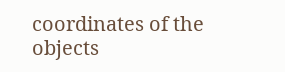coordinates of the objects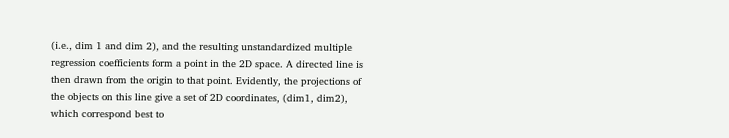(i.e., dim 1 and dim 2), and the resulting unstandardized multiple regression coefficients form a point in the 2D space. A directed line is then drawn from the origin to that point. Evidently, the projections of the objects on this line give a set of 2D coordinates, (dim1, dim2), which correspond best to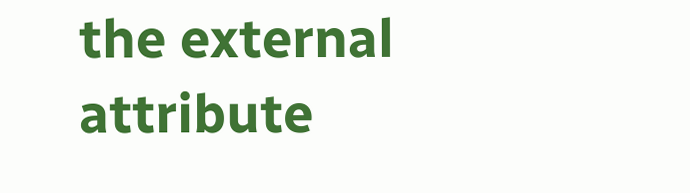the external attribute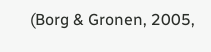(Borg & Gronen, 2005,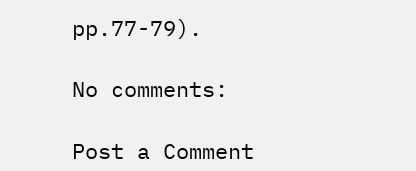pp.77-79).

No comments:

Post a Comment